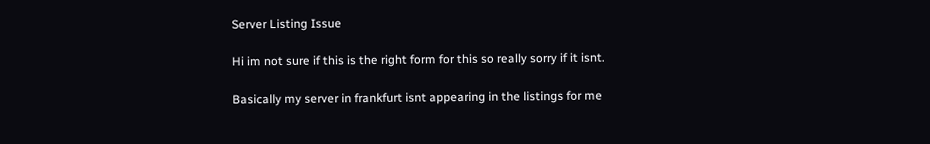Server Listing Issue

Hi im not sure if this is the right form for this so really sorry if it isnt.

Basically my server in frankfurt isnt appearing in the listings for me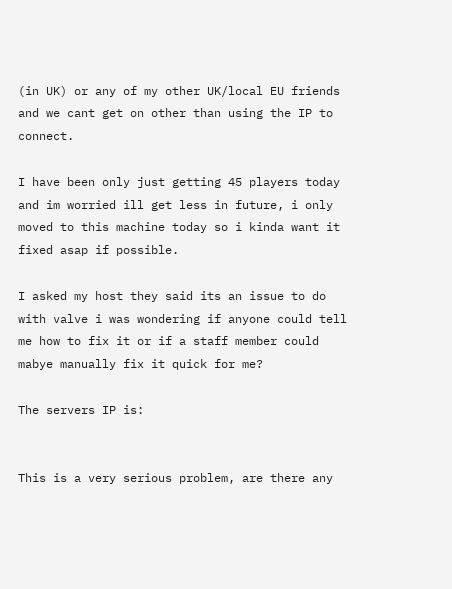(in UK) or any of my other UK/local EU friends and we cant get on other than using the IP to connect.

I have been only just getting 45 players today and im worried ill get less in future, i only moved to this machine today so i kinda want it fixed asap if possible.

I asked my host they said its an issue to do with valve i was wondering if anyone could tell me how to fix it or if a staff member could mabye manually fix it quick for me?

The servers IP is:


This is a very serious problem, are there any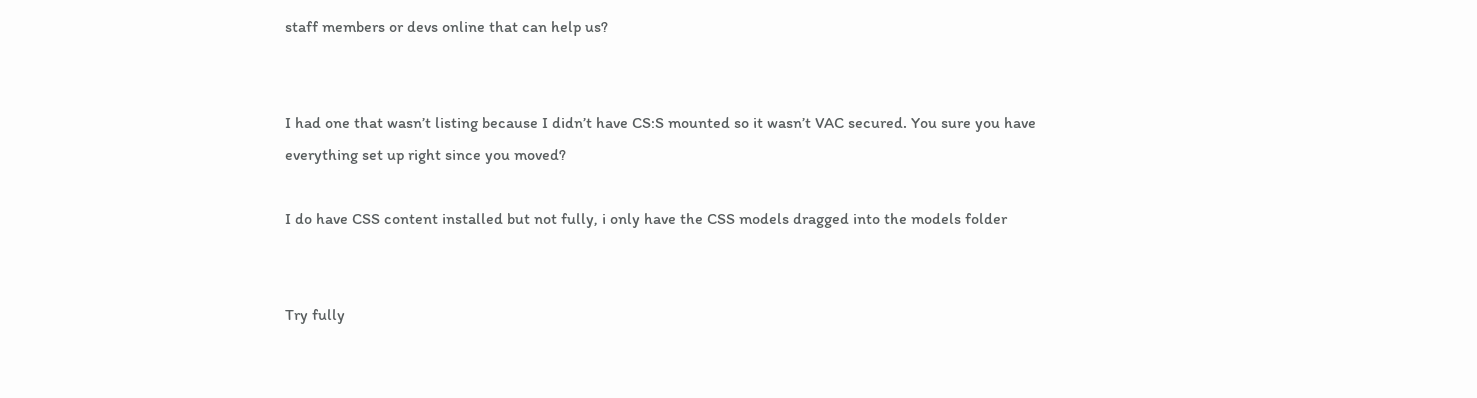staff members or devs online that can help us?


I had one that wasn’t listing because I didn’t have CS:S mounted so it wasn’t VAC secured. You sure you have everything set up right since you moved?

I do have CSS content installed but not fully, i only have the CSS models dragged into the models folder


Try fully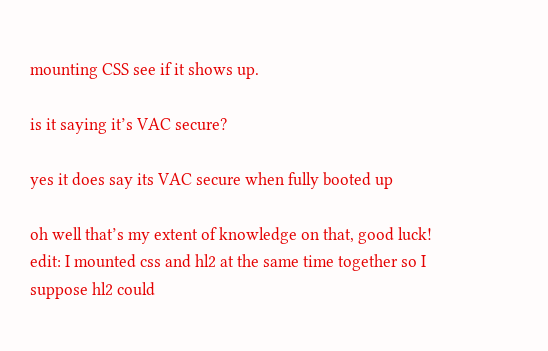mounting CSS see if it shows up.

is it saying it’s VAC secure?

yes it does say its VAC secure when fully booted up

oh well that’s my extent of knowledge on that, good luck!
edit: I mounted css and hl2 at the same time together so I suppose hl2 could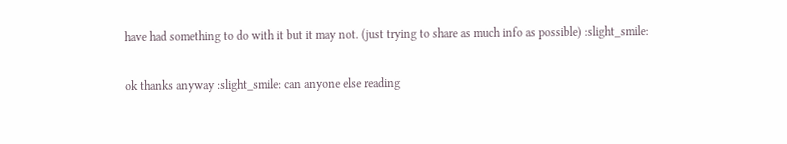have had something to do with it but it may not. (just trying to share as much info as possible) :slight_smile:

ok thanks anyway :slight_smile: can anyone else reading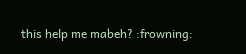this help me mabeh? :frowning: